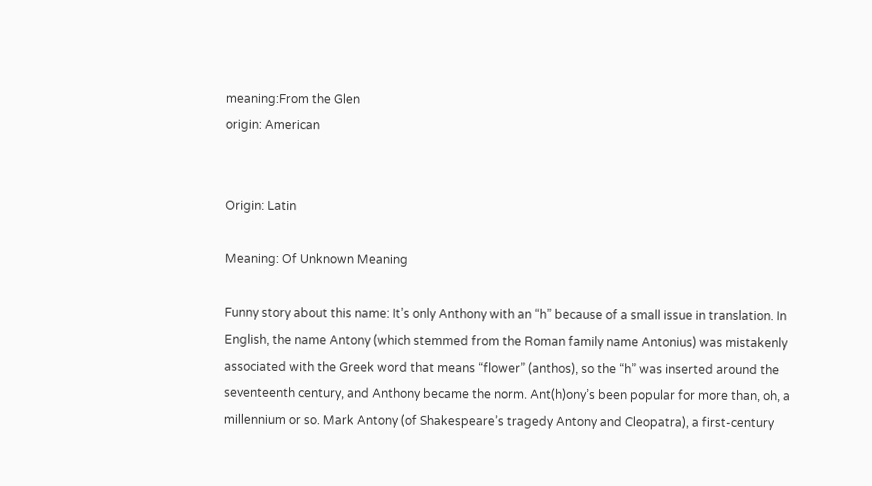meaning:From the Glen
origin: American


Origin: Latin

Meaning: Of Unknown Meaning

Funny story about this name: It’s only Anthony with an “h” because of a small issue in translation. In English, the name Antony (which stemmed from the Roman family name Antonius) was mistakenly associated with the Greek word that means “flower” (anthos), so the “h” was inserted around the seventeenth century, and Anthony became the norm. Ant(h)ony’s been popular for more than, oh, a millennium or so. Mark Antony (of Shakespeare’s tragedy Antony and Cleopatra), a first-century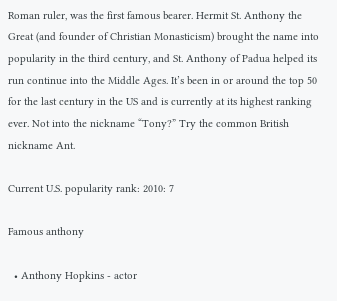Roman ruler, was the first famous bearer. Hermit St. Anthony the Great (and founder of Christian Monasticism) brought the name into popularity in the third century, and St. Anthony of Padua helped its run continue into the Middle Ages. It’s been in or around the top 50 for the last century in the US and is currently at its highest ranking ever. Not into the nickname “Tony?” Try the common British nickname Ant.

Current U.S. popularity rank: 2010: 7

Famous anthony

  • Anthony Hopkins - actor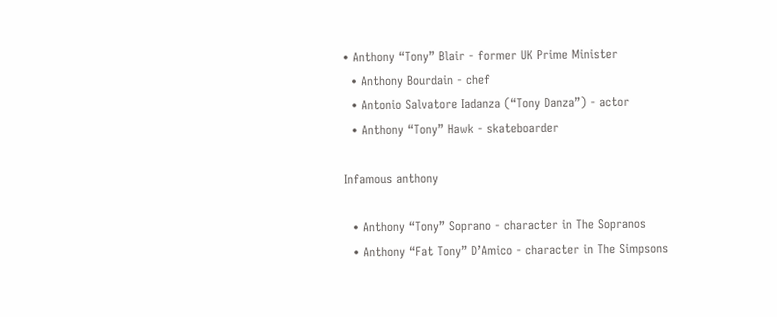• Anthony “Tony” Blair - former UK Prime Minister
  • Anthony Bourdain - chef
  • Antonio Salvatore Iadanza (“Tony Danza”) - actor
  • Anthony “Tony” Hawk - skateboarder

Infamous anthony

  • Anthony “Tony” Soprano - character in The Sopranos
  • Anthony “Fat Tony” D’Amico - character in The Simpsons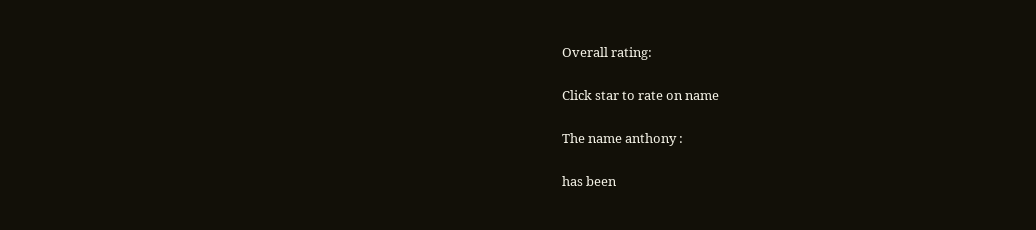Overall rating:

Click star to rate on name

The name anthony :

has been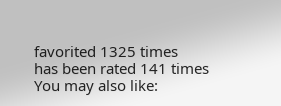favorited 1325 times
has been rated 141 times
You may also like: